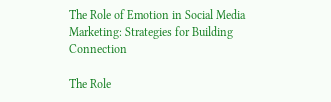The Role of Emotion in Social Media Marketing: Strategies for Building Connection

The Role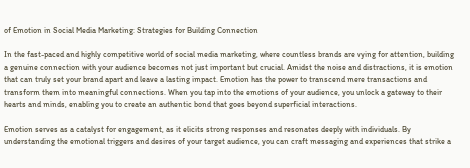of Emotion in Social Media Marketing: Strategies for Building Connection

In the fast-paced and highly competitive world of social media marketing, where countless brands are vying for attention, building a genuine connection with your audience becomes not just important but crucial. Amidst the noise and distractions, it is emotion that can truly set your brand apart and leave a lasting impact. Emotion has the power to transcend mere transactions and transform them into meaningful connections. When you tap into the emotions of your audience, you unlock a gateway to their hearts and minds, enabling you to create an authentic bond that goes beyond superficial interactions.

Emotion serves as a catalyst for engagement, as it elicits strong responses and resonates deeply with individuals. By understanding the emotional triggers and desires of your target audience, you can craft messaging and experiences that strike a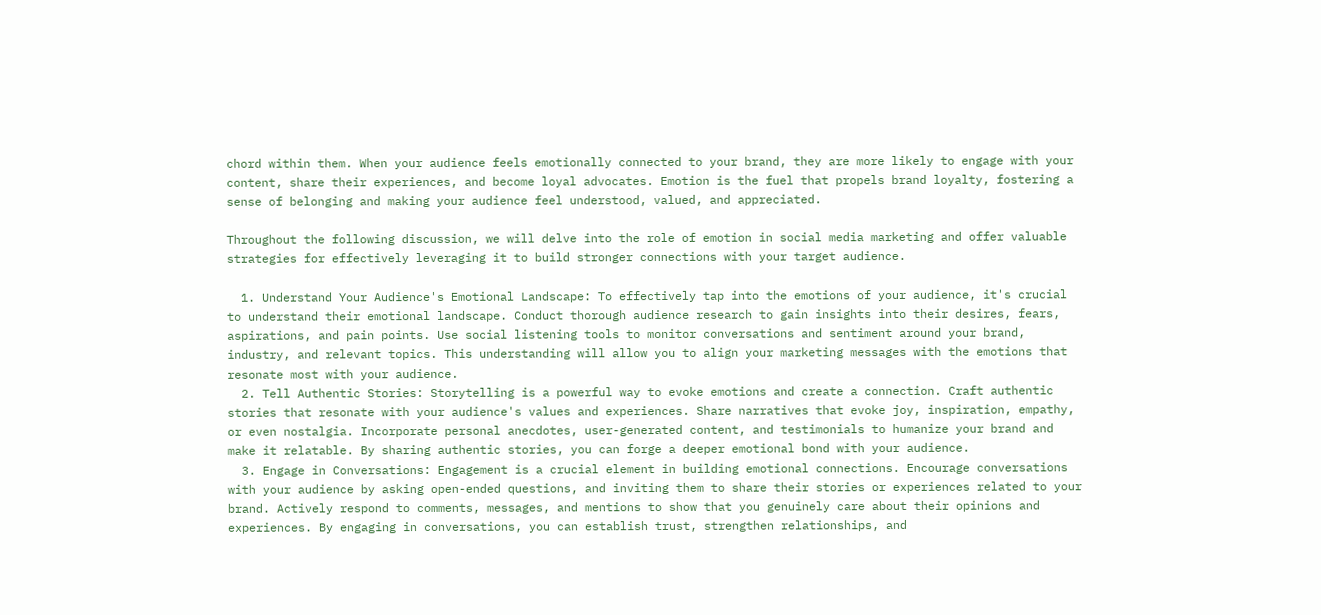chord within them. When your audience feels emotionally connected to your brand, they are more likely to engage with your content, share their experiences, and become loyal advocates. Emotion is the fuel that propels brand loyalty, fostering a sense of belonging and making your audience feel understood, valued, and appreciated.

Throughout the following discussion, we will delve into the role of emotion in social media marketing and offer valuable strategies for effectively leveraging it to build stronger connections with your target audience.

  1. Understand Your Audience's Emotional Landscape: To effectively tap into the emotions of your audience, it's crucial to understand their emotional landscape. Conduct thorough audience research to gain insights into their desires, fears, aspirations, and pain points. Use social listening tools to monitor conversations and sentiment around your brand, industry, and relevant topics. This understanding will allow you to align your marketing messages with the emotions that resonate most with your audience.
  2. Tell Authentic Stories: Storytelling is a powerful way to evoke emotions and create a connection. Craft authentic stories that resonate with your audience's values and experiences. Share narratives that evoke joy, inspiration, empathy, or even nostalgia. Incorporate personal anecdotes, user-generated content, and testimonials to humanize your brand and make it relatable. By sharing authentic stories, you can forge a deeper emotional bond with your audience.
  3. Engage in Conversations: Engagement is a crucial element in building emotional connections. Encourage conversations with your audience by asking open-ended questions, and inviting them to share their stories or experiences related to your brand. Actively respond to comments, messages, and mentions to show that you genuinely care about their opinions and experiences. By engaging in conversations, you can establish trust, strengthen relationships, and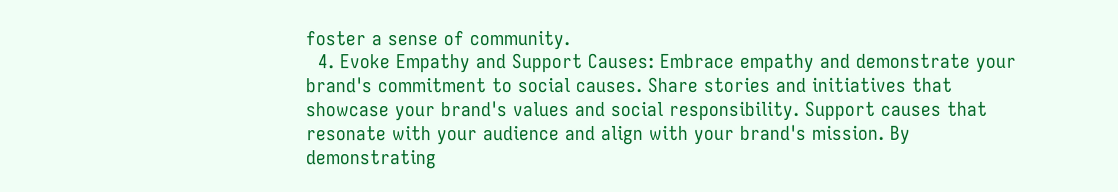foster a sense of community.
  4. Evoke Empathy and Support Causes: Embrace empathy and demonstrate your brand's commitment to social causes. Share stories and initiatives that showcase your brand's values and social responsibility. Support causes that resonate with your audience and align with your brand's mission. By demonstrating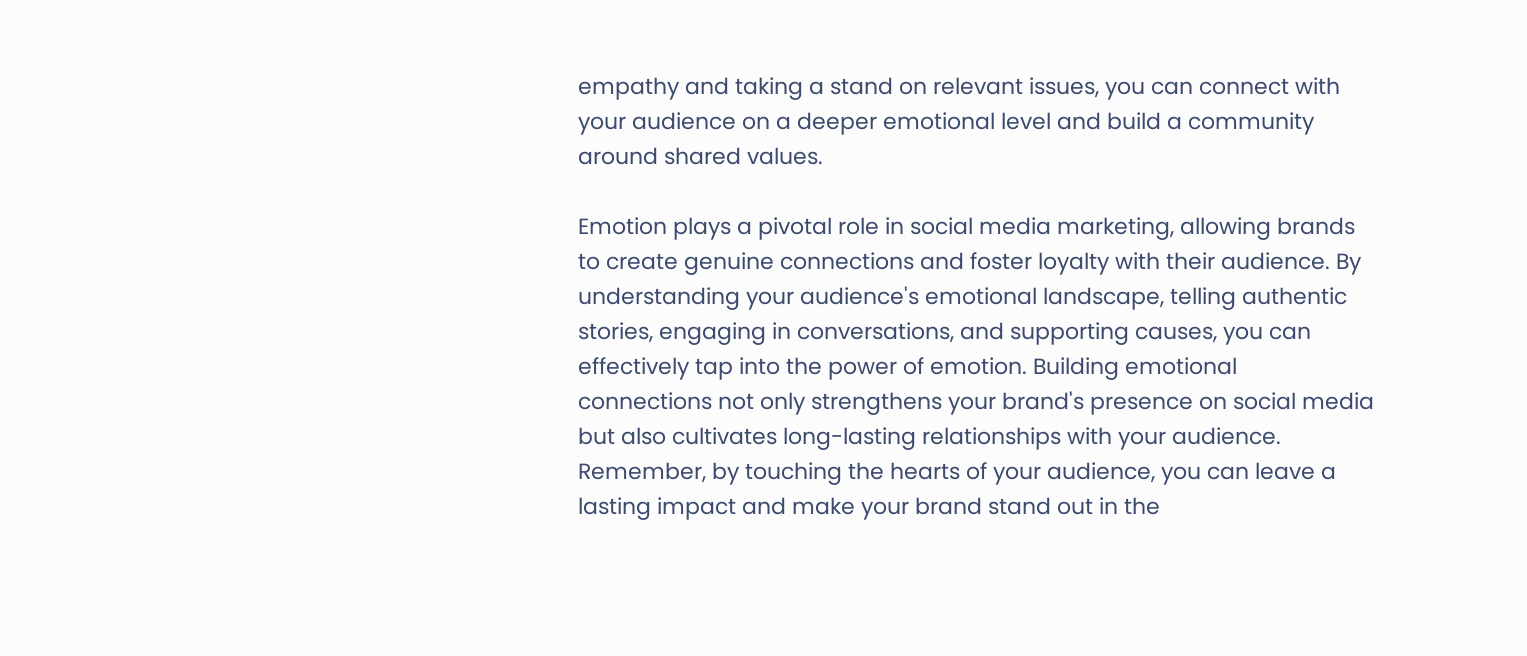empathy and taking a stand on relevant issues, you can connect with your audience on a deeper emotional level and build a community around shared values.

Emotion plays a pivotal role in social media marketing, allowing brands to create genuine connections and foster loyalty with their audience. By understanding your audience's emotional landscape, telling authentic stories, engaging in conversations, and supporting causes, you can effectively tap into the power of emotion. Building emotional connections not only strengthens your brand's presence on social media but also cultivates long-lasting relationships with your audience. Remember, by touching the hearts of your audience, you can leave a lasting impact and make your brand stand out in the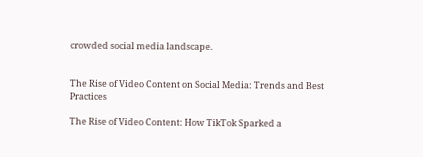crowded social media landscape.


The Rise of Video Content on Social Media: Trends and Best Practices

The Rise of Video Content: How TikTok Sparked a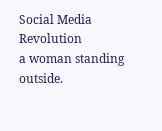Social Media Revolution
a woman standing outside.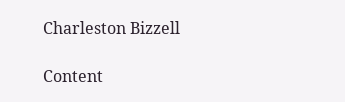Charleston Bizzell

Content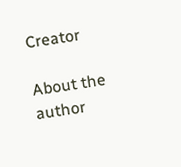Creator

About the author